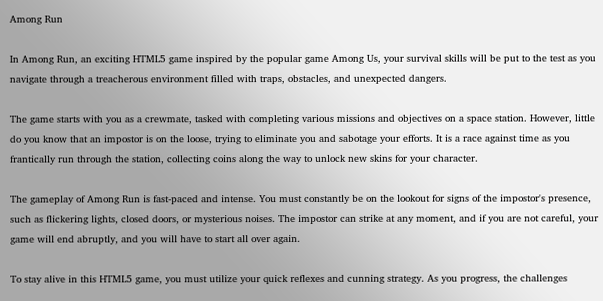Among Run

In Among Run, an exciting HTML5 game inspired by the popular game Among Us, your survival skills will be put to the test as you navigate through a treacherous environment filled with traps, obstacles, and unexpected dangers.

The game starts with you as a crewmate, tasked with completing various missions and objectives on a space station. However, little do you know that an impostor is on the loose, trying to eliminate you and sabotage your efforts. It is a race against time as you frantically run through the station, collecting coins along the way to unlock new skins for your character.

The gameplay of Among Run is fast-paced and intense. You must constantly be on the lookout for signs of the impostor's presence, such as flickering lights, closed doors, or mysterious noises. The impostor can strike at any moment, and if you are not careful, your game will end abruptly, and you will have to start all over again.

To stay alive in this HTML5 game, you must utilize your quick reflexes and cunning strategy. As you progress, the challenges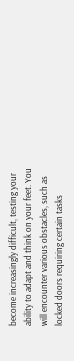become increasingly difficult, testing your ability to adapt and think on your feet. You will encounter various obstacles, such as locked doors requiring certain tasks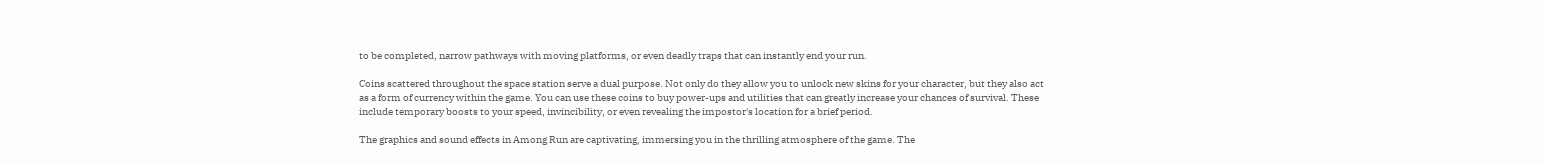to be completed, narrow pathways with moving platforms, or even deadly traps that can instantly end your run.

Coins scattered throughout the space station serve a dual purpose. Not only do they allow you to unlock new skins for your character, but they also act as a form of currency within the game. You can use these coins to buy power-ups and utilities that can greatly increase your chances of survival. These include temporary boosts to your speed, invincibility, or even revealing the impostor's location for a brief period.

The graphics and sound effects in Among Run are captivating, immersing you in the thrilling atmosphere of the game. The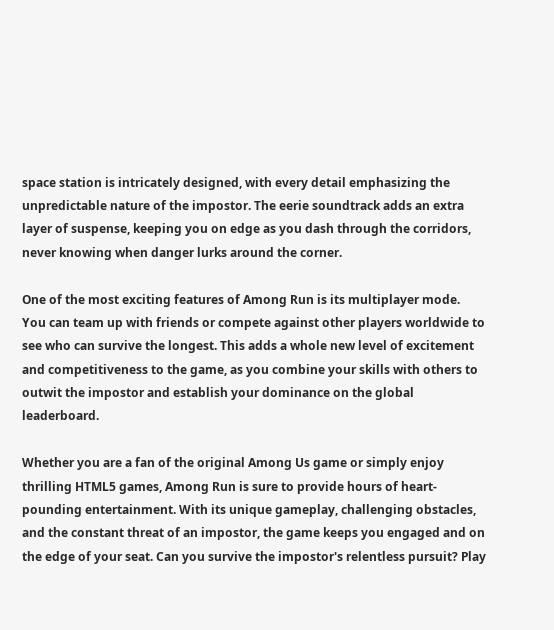space station is intricately designed, with every detail emphasizing the unpredictable nature of the impostor. The eerie soundtrack adds an extra layer of suspense, keeping you on edge as you dash through the corridors, never knowing when danger lurks around the corner.

One of the most exciting features of Among Run is its multiplayer mode. You can team up with friends or compete against other players worldwide to see who can survive the longest. This adds a whole new level of excitement and competitiveness to the game, as you combine your skills with others to outwit the impostor and establish your dominance on the global leaderboard.

Whether you are a fan of the original Among Us game or simply enjoy thrilling HTML5 games, Among Run is sure to provide hours of heart-pounding entertainment. With its unique gameplay, challenging obstacles, and the constant threat of an impostor, the game keeps you engaged and on the edge of your seat. Can you survive the impostor's relentless pursuit? Play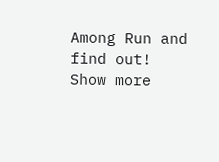Among Run and find out!
Show more